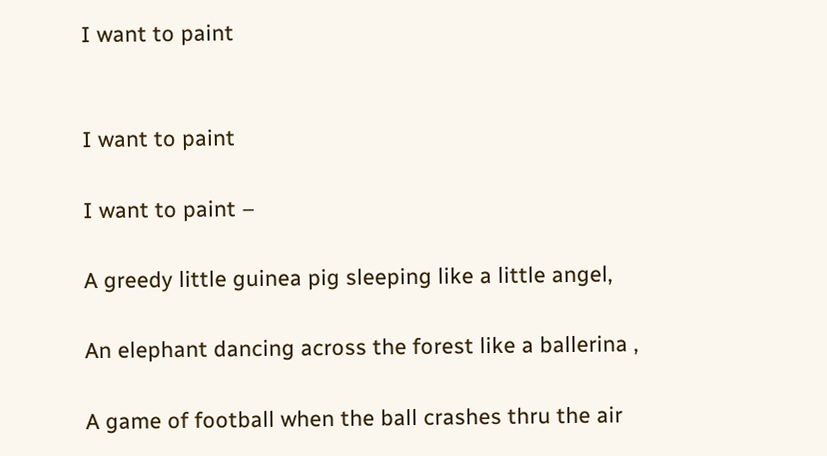I want to paint


I want to paint

I want to paint –

A greedy little guinea pig sleeping like a little angel,

An elephant dancing across the forest like a ballerina ,

A game of football when the ball crashes thru the air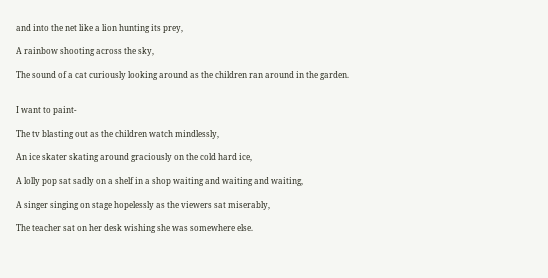and into the net like a lion hunting its prey,

A rainbow shooting across the sky,

The sound of a cat curiously looking around as the children ran around in the garden.


I want to paint-

The tv blasting out as the children watch mindlessly,

An ice skater skating around graciously on the cold hard ice,

A lolly pop sat sadly on a shelf in a shop waiting and waiting and waiting,

A singer singing on stage hopelessly as the viewers sat miserably,

The teacher sat on her desk wishing she was somewhere else.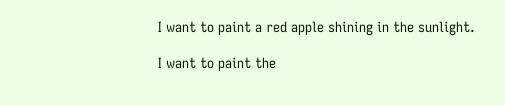I want to paint a red apple shining in the sunlight.

I want to paint the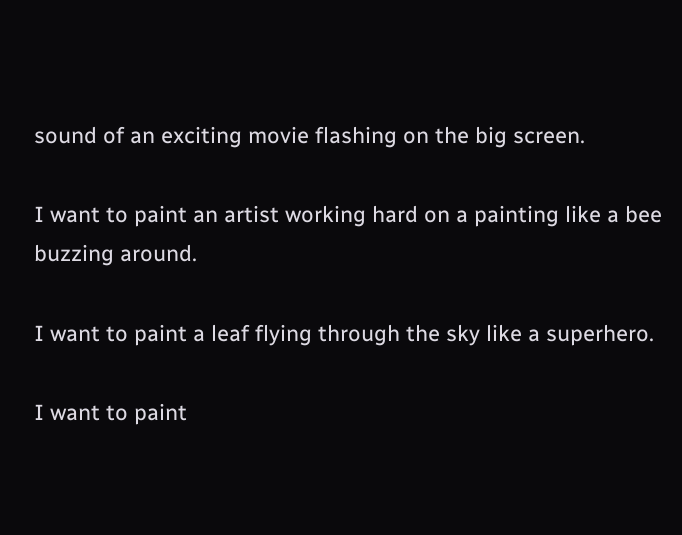sound of an exciting movie flashing on the big screen.

I want to paint an artist working hard on a painting like a bee buzzing around.

I want to paint a leaf flying through the sky like a superhero.

I want to paint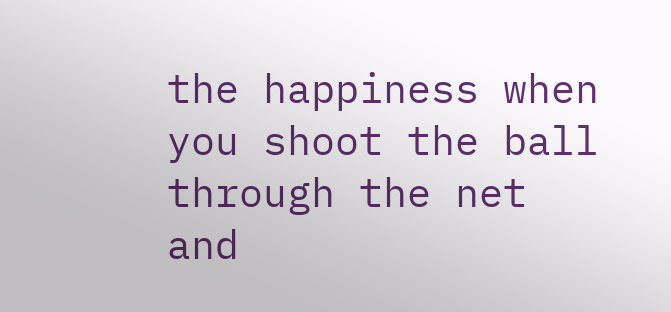the happiness when you shoot the ball through the net and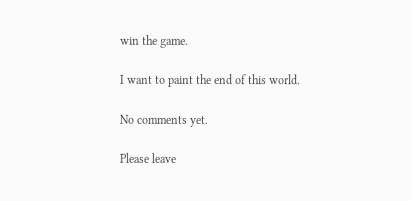win the game.

I want to paint the end of this world.

No comments yet.

Please leave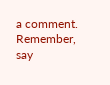a comment. Remember, say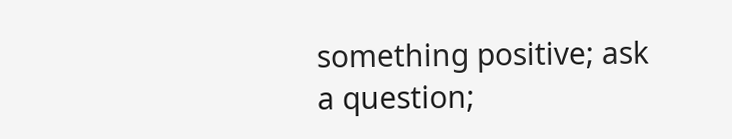something positive; ask a question;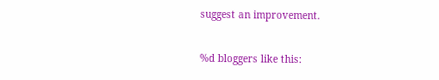suggest an improvement.

%d bloggers like this: